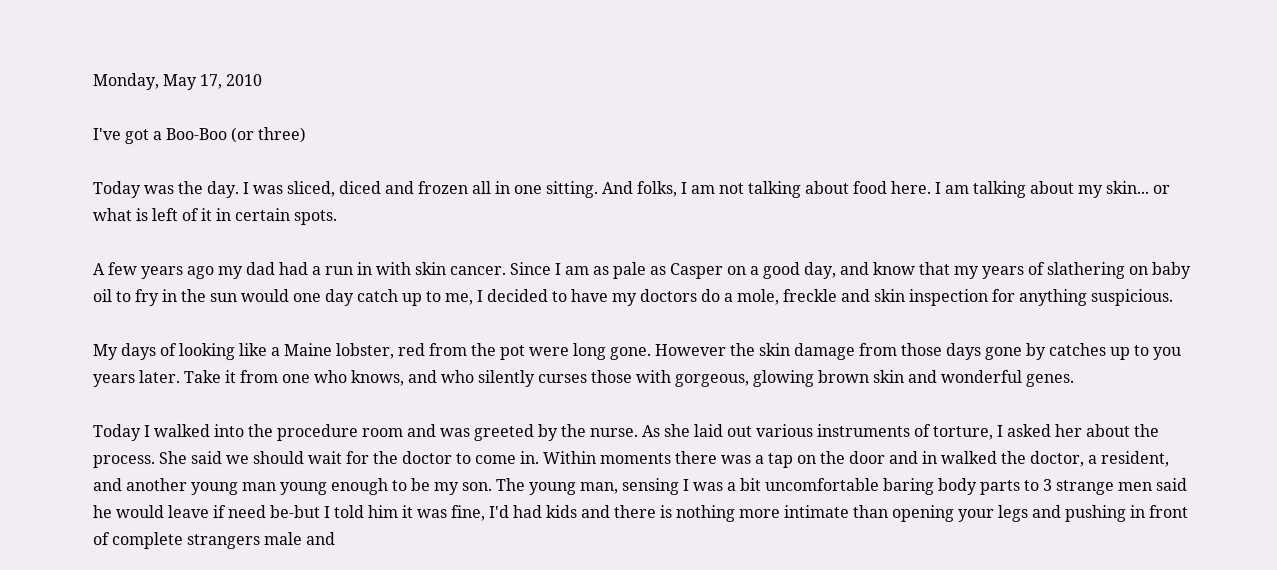Monday, May 17, 2010

I've got a Boo-Boo (or three)

Today was the day. I was sliced, diced and frozen all in one sitting. And folks, I am not talking about food here. I am talking about my skin... or what is left of it in certain spots.

A few years ago my dad had a run in with skin cancer. Since I am as pale as Casper on a good day, and know that my years of slathering on baby oil to fry in the sun would one day catch up to me, I decided to have my doctors do a mole, freckle and skin inspection for anything suspicious.

My days of looking like a Maine lobster, red from the pot were long gone. However the skin damage from those days gone by catches up to you years later. Take it from one who knows, and who silently curses those with gorgeous, glowing brown skin and wonderful genes.

Today I walked into the procedure room and was greeted by the nurse. As she laid out various instruments of torture, I asked her about the process. She said we should wait for the doctor to come in. Within moments there was a tap on the door and in walked the doctor, a resident, and another young man young enough to be my son. The young man, sensing I was a bit uncomfortable baring body parts to 3 strange men said he would leave if need be-but I told him it was fine, I'd had kids and there is nothing more intimate than opening your legs and pushing in front of complete strangers male and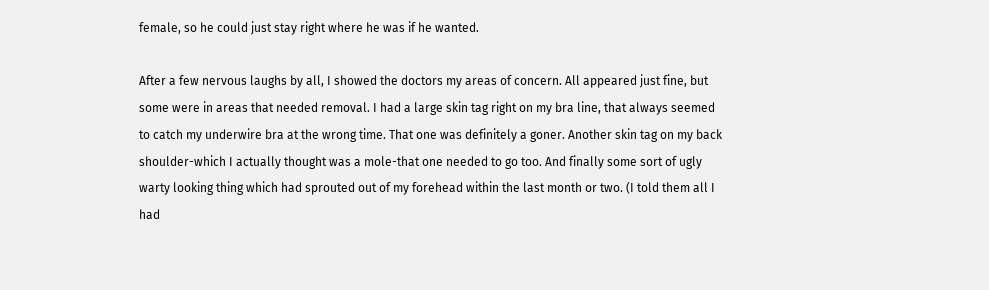female, so he could just stay right where he was if he wanted.

After a few nervous laughs by all, I showed the doctors my areas of concern. All appeared just fine, but some were in areas that needed removal. I had a large skin tag right on my bra line, that always seemed to catch my underwire bra at the wrong time. That one was definitely a goner. Another skin tag on my back shoulder-which I actually thought was a mole-that one needed to go too. And finally some sort of ugly warty looking thing which had sprouted out of my forehead within the last month or two. (I told them all I had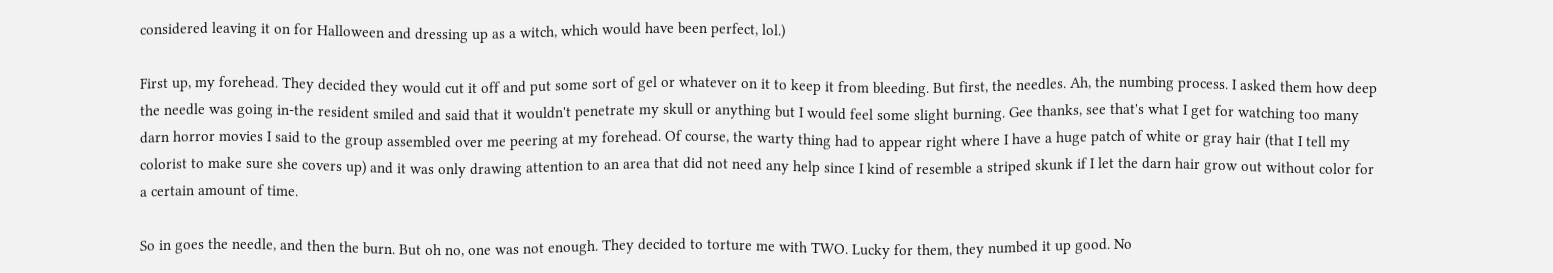considered leaving it on for Halloween and dressing up as a witch, which would have been perfect, lol.)

First up, my forehead. They decided they would cut it off and put some sort of gel or whatever on it to keep it from bleeding. But first, the needles. Ah, the numbing process. I asked them how deep the needle was going in-the resident smiled and said that it wouldn't penetrate my skull or anything but I would feel some slight burning. Gee thanks, see that's what I get for watching too many darn horror movies I said to the group assembled over me peering at my forehead. Of course, the warty thing had to appear right where I have a huge patch of white or gray hair (that I tell my colorist to make sure she covers up) and it was only drawing attention to an area that did not need any help since I kind of resemble a striped skunk if I let the darn hair grow out without color for a certain amount of time.

So in goes the needle, and then the burn. But oh no, one was not enough. They decided to torture me with TWO. Lucky for them, they numbed it up good. No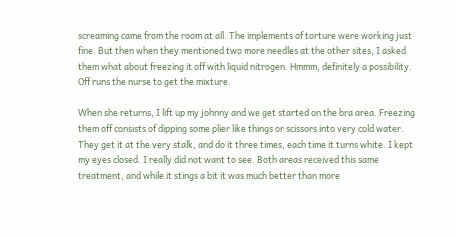screaming came from the room at all. The implements of torture were working just fine. But then when they mentioned two more needles at the other sites, I asked them what about freezing it off with liquid nitrogen. Hmmm, definitely a possibility. Off runs the nurse to get the mixture.

When she returns, I lift up my johnny and we get started on the bra area. Freezing them off consists of dipping some plier like things or scissors into very cold water. They get it at the very stalk, and do it three times, each time it turns white. I kept my eyes closed. I really did not want to see. Both areas received this same treatment, and while it stings a bit it was much better than more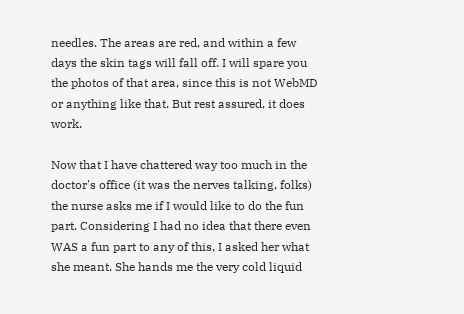needles. The areas are red, and within a few days the skin tags will fall off. I will spare you the photos of that area, since this is not WebMD or anything like that. But rest assured, it does work.

Now that I have chattered way too much in the doctor's office (it was the nerves talking, folks) the nurse asks me if I would like to do the fun part. Considering I had no idea that there even WAS a fun part to any of this, I asked her what she meant. She hands me the very cold liquid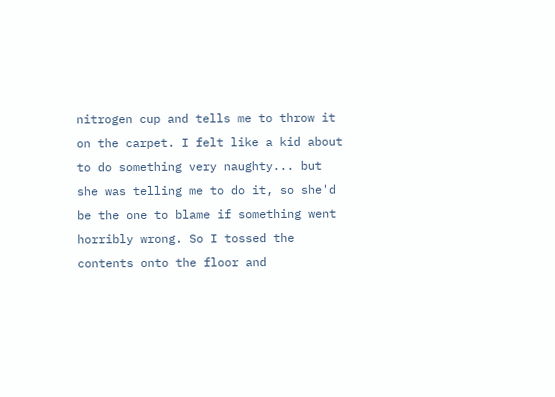nitrogen cup and tells me to throw it on the carpet. I felt like a kid about to do something very naughty... but she was telling me to do it, so she'd be the one to blame if something went horribly wrong. So I tossed the contents onto the floor and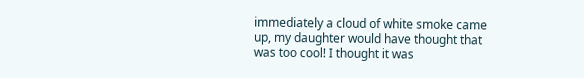immediately a cloud of white smoke came up, my daughter would have thought that was too cool! I thought it was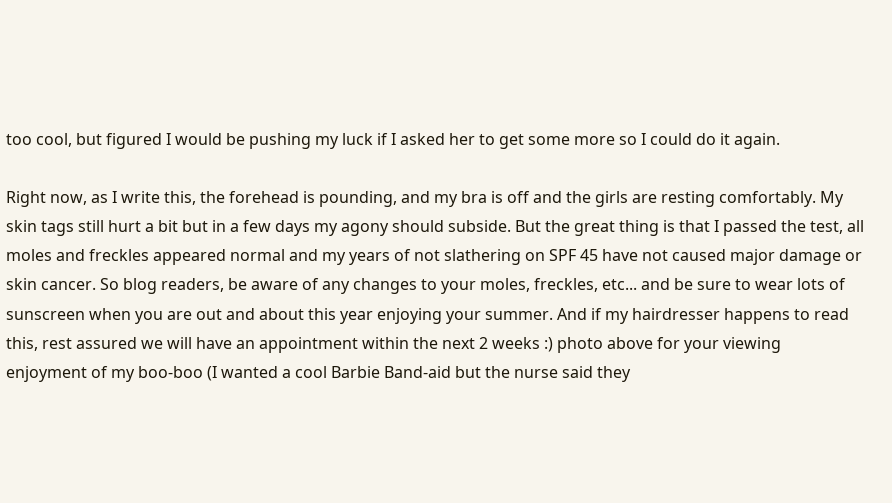too cool, but figured I would be pushing my luck if I asked her to get some more so I could do it again.

Right now, as I write this, the forehead is pounding, and my bra is off and the girls are resting comfortably. My skin tags still hurt a bit but in a few days my agony should subside. But the great thing is that I passed the test, all moles and freckles appeared normal and my years of not slathering on SPF 45 have not caused major damage or skin cancer. So blog readers, be aware of any changes to your moles, freckles, etc... and be sure to wear lots of sunscreen when you are out and about this year enjoying your summer. And if my hairdresser happens to read this, rest assured we will have an appointment within the next 2 weeks :) photo above for your viewing enjoyment of my boo-boo (I wanted a cool Barbie Band-aid but the nurse said they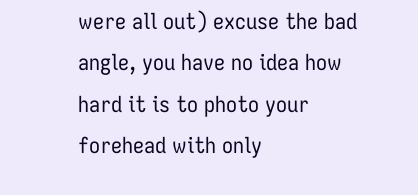were all out) excuse the bad angle, you have no idea how hard it is to photo your forehead with only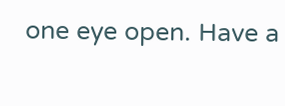one eye open. Have a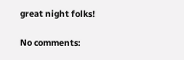great night folks!

No comments: